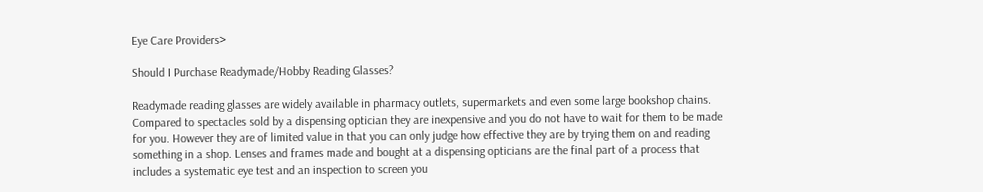Eye Care Providers>

Should I Purchase Readymade/Hobby Reading Glasses?

Readymade reading glasses are widely available in pharmacy outlets, supermarkets and even some large bookshop chains. Compared to spectacles sold by a dispensing optician they are inexpensive and you do not have to wait for them to be made for you. However they are of limited value in that you can only judge how effective they are by trying them on and reading something in a shop. Lenses and frames made and bought at a dispensing opticians are the final part of a process that includes a systematic eye test and an inspection to screen you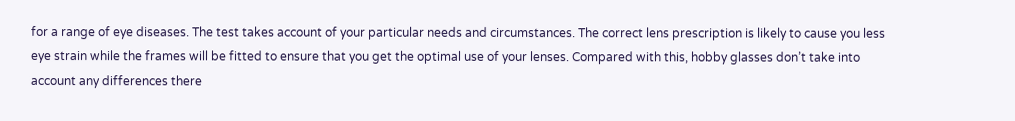for a range of eye diseases. The test takes account of your particular needs and circumstances. The correct lens prescription is likely to cause you less eye strain while the frames will be fitted to ensure that you get the optimal use of your lenses. Compared with this, hobby glasses don’t take into account any differences there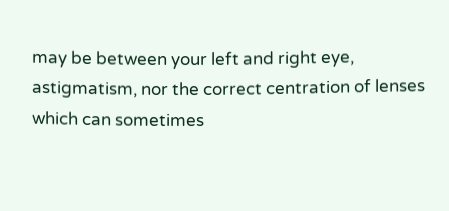may be between your left and right eye, astigmatism, nor the correct centration of lenses which can sometimes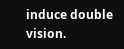induce double vision.